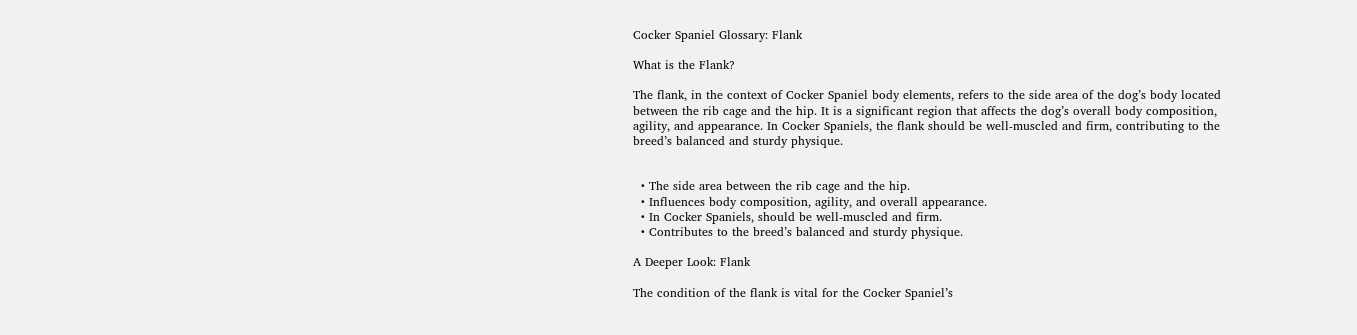Cocker Spaniel Glossary: Flank

What is the Flank?

The flank, in the context of Cocker Spaniel body elements, refers to the side area of the dog’s body located between the rib cage and the hip. It is a significant region that affects the dog’s overall body composition, agility, and appearance. In Cocker Spaniels, the flank should be well-muscled and firm, contributing to the breed’s balanced and sturdy physique.


  • The side area between the rib cage and the hip.
  • Influences body composition, agility, and overall appearance.
  • In Cocker Spaniels, should be well-muscled and firm.
  • Contributes to the breed’s balanced and sturdy physique.

A Deeper Look: Flank

The condition of the flank is vital for the Cocker Spaniel’s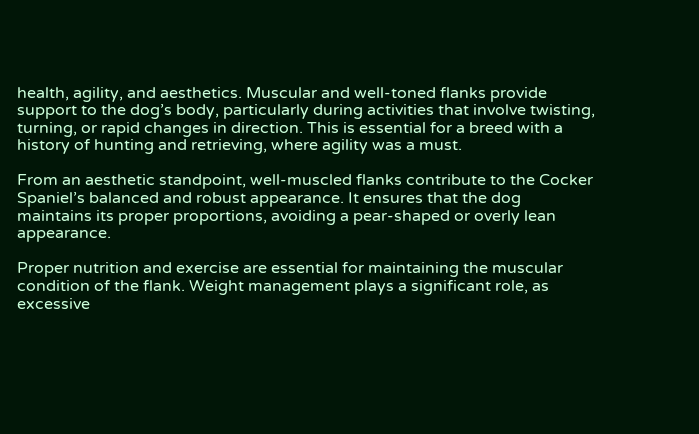health, agility, and aesthetics. Muscular and well-toned flanks provide support to the dog’s body, particularly during activities that involve twisting, turning, or rapid changes in direction. This is essential for a breed with a history of hunting and retrieving, where agility was a must.

From an aesthetic standpoint, well-muscled flanks contribute to the Cocker Spaniel’s balanced and robust appearance. It ensures that the dog maintains its proper proportions, avoiding a pear-shaped or overly lean appearance.

Proper nutrition and exercise are essential for maintaining the muscular condition of the flank. Weight management plays a significant role, as excessive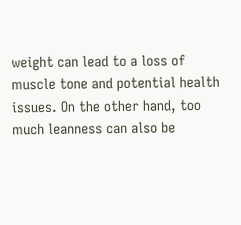weight can lead to a loss of muscle tone and potential health issues. On the other hand, too much leanness can also be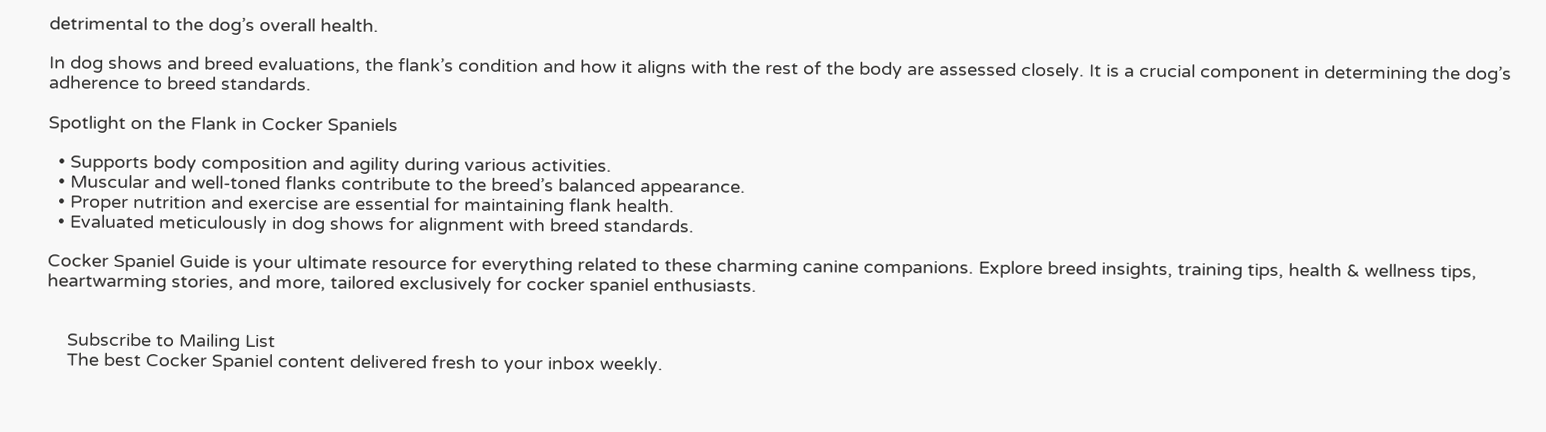detrimental to the dog’s overall health.

In dog shows and breed evaluations, the flank’s condition and how it aligns with the rest of the body are assessed closely. It is a crucial component in determining the dog’s adherence to breed standards.

Spotlight on the Flank in Cocker Spaniels

  • Supports body composition and agility during various activities.
  • Muscular and well-toned flanks contribute to the breed’s balanced appearance.
  • Proper nutrition and exercise are essential for maintaining flank health.
  • Evaluated meticulously in dog shows for alignment with breed standards.

Cocker Spaniel Guide is your ultimate resource for everything related to these charming canine companions. Explore breed insights, training tips, health & wellness tips, heartwarming stories, and more, tailored exclusively for cocker spaniel enthusiasts.


    Subscribe to Mailing List
    The best Cocker Spaniel content delivered fresh to your inbox weekly.